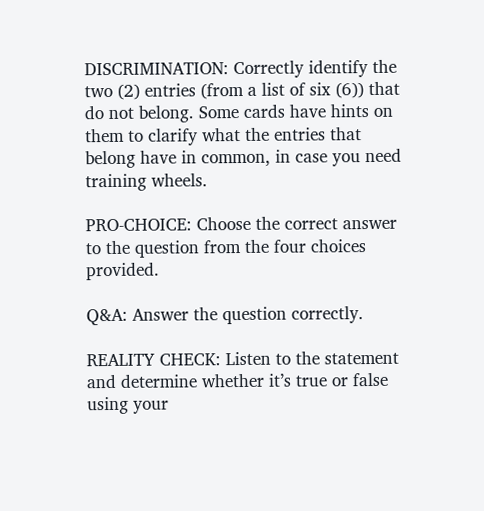DISCRIMINATION: Correctly identify the two (2) entries (from a list of six (6)) that do not belong. Some cards have hints on them to clarify what the entries that belong have in common, in case you need training wheels.

PRO-CHOICE: Choose the correct answer to the question from the four choices provided.

Q&A: Answer the question correctly.

REALITY CHECK: Listen to the statement and determine whether it’s true or false using your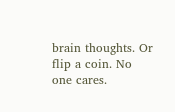brain thoughts. Or flip a coin. No one cares.